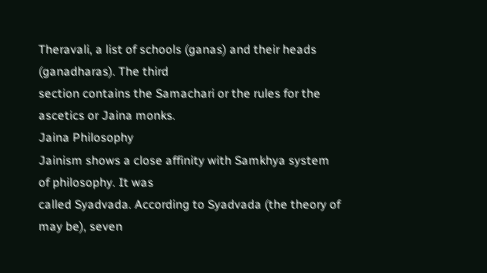Theravali, a list of schools (ganas) and their heads (ganadharas). The third
section contains the Samachari or the rules for the ascetics or Jaina monks.
Jaina Philosophy
Jainism shows a close affinity with Samkhya system of philosophy. It was
called Syadvada. According to Syadvada (the theory of may be), seven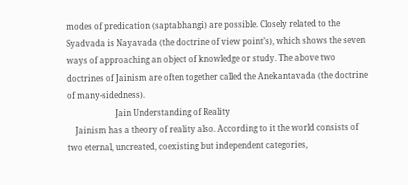modes of predication (saptabhangi) are possible. Closely related to the
Syadvada is Nayavada (the doctrine of view point’s), which shows the seven
ways of approaching an object of knowledge or study. The above two
doctrines of Jainism are often together called the Anekantavada (the doctrine
of many-sidedness).
                        Jain Understanding of Reality
    Jainism has a theory of reality also. According to it the world consists of
two eternal, uncreated, coexisting but independent categories,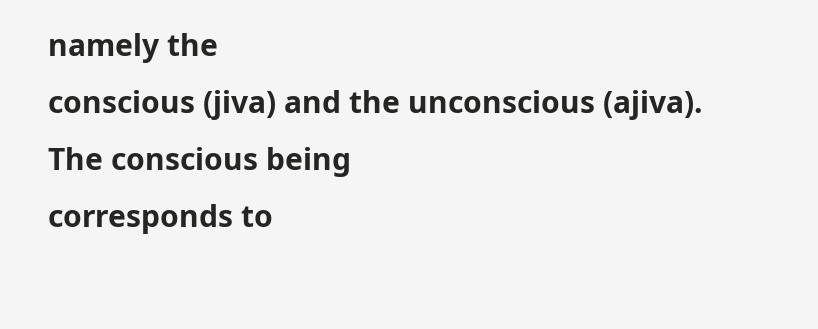namely the
conscious (jiva) and the unconscious (ajiva). The conscious being
corresponds to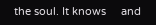the soul. It knows     and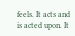feels. It acts and is acted upon. It